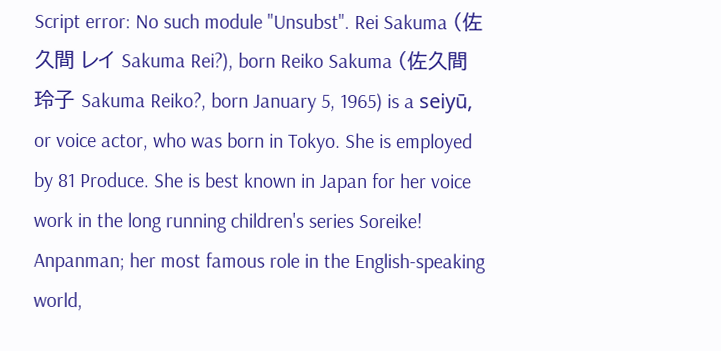Script error: No such module "Unsubst". Rei Sakuma (佐久間 レイ Sakuma Rei?), born Reiko Sakuma (佐久間 玲子 Sakuma Reiko?, born January 5, 1965) is a seiyū, or voice actor, who was born in Tokyo. She is employed by 81 Produce. She is best known in Japan for her voice work in the long running children's series Soreike! Anpanman; her most famous role in the English-speaking world,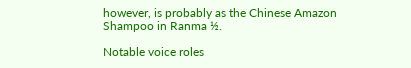however, is probably as the Chinese Amazon Shampoo in Ranma ½.

Notable voice roles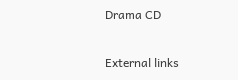Drama CD

External links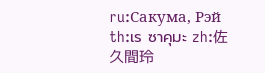ru:Сакума, Рэй th:เร ซาคุมะ zh:佐久間玲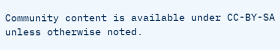Community content is available under CC-BY-SA unless otherwise noted.